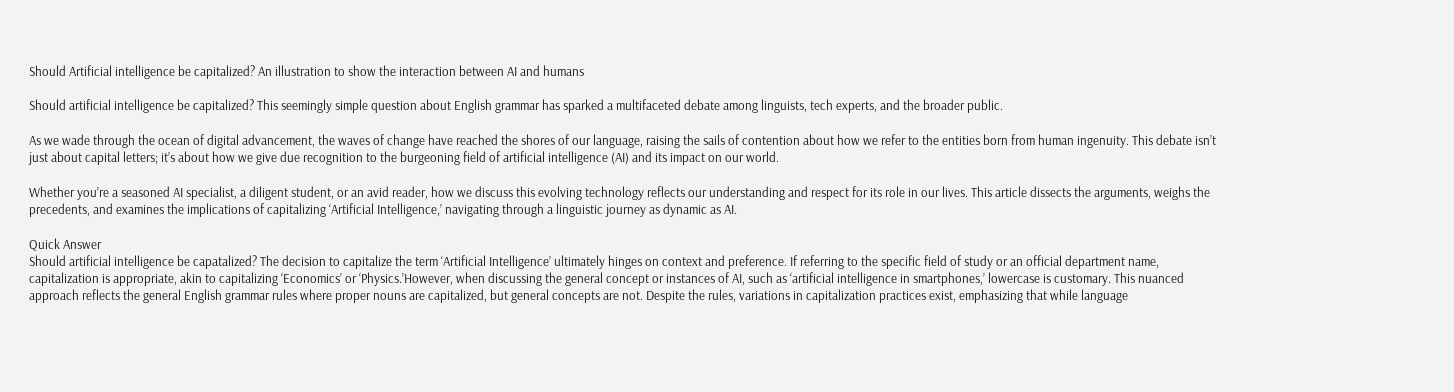Should Artificial intelligence be capitalized? An illustration to show the interaction between AI and humans

Should artificial intelligence be capitalized? This seemingly simple question about English grammar has sparked a multifaceted debate among linguists, tech experts, and the broader public.

As we wade through the ocean of digital advancement, the waves of change have reached the shores of our language, raising the sails of contention about how we refer to the entities born from human ingenuity. This debate isn’t just about capital letters; it’s about how we give due recognition to the burgeoning field of artificial intelligence (AI) and its impact on our world.

Whether you’re a seasoned AI specialist, a diligent student, or an avid reader, how we discuss this evolving technology reflects our understanding and respect for its role in our lives. This article dissects the arguments, weighs the precedents, and examines the implications of capitalizing ‘Artificial Intelligence,’ navigating through a linguistic journey as dynamic as AI.

Quick Answer
Should artificial intelligence be capatalized? The decision to capitalize the term ‘Artificial Intelligence’ ultimately hinges on context and preference. If referring to the specific field of study or an official department name, capitalization is appropriate, akin to capitalizing ‘Economics’ or ‘Physics.’However, when discussing the general concept or instances of AI, such as ‘artificial intelligence in smartphones,’ lowercase is customary. This nuanced approach reflects the general English grammar rules where proper nouns are capitalized, but general concepts are not. Despite the rules, variations in capitalization practices exist, emphasizing that while language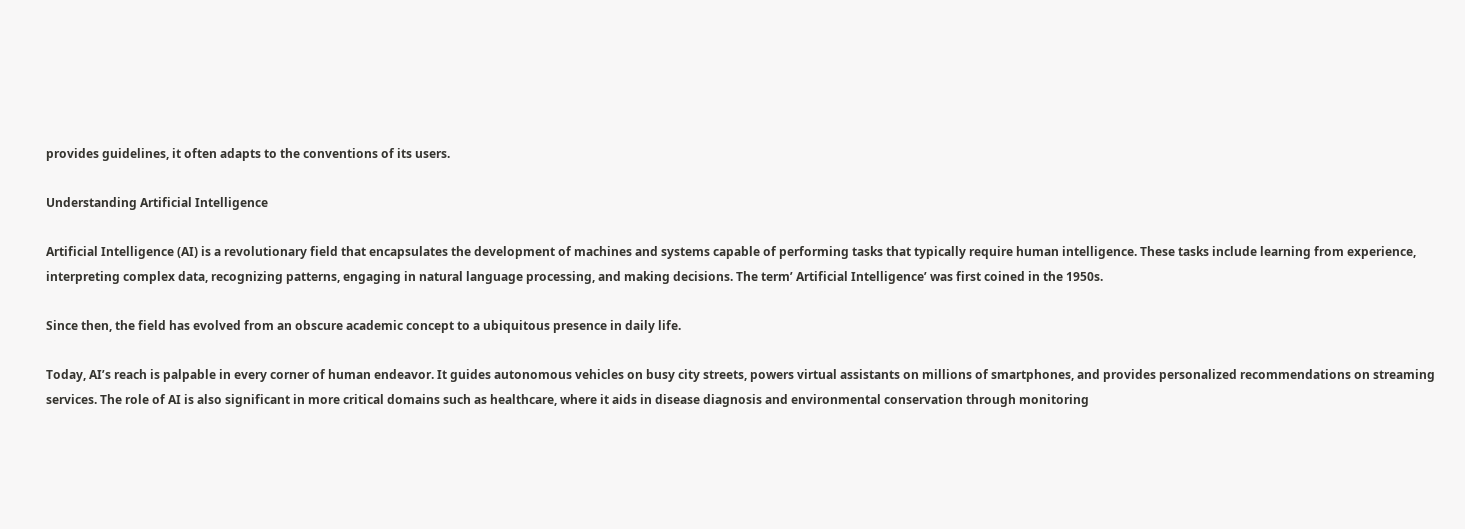provides guidelines, it often adapts to the conventions of its users.

Understanding Artificial Intelligence

Artificial Intelligence (AI) is a revolutionary field that encapsulates the development of machines and systems capable of performing tasks that typically require human intelligence. These tasks include learning from experience, interpreting complex data, recognizing patterns, engaging in natural language processing, and making decisions. The term’ Artificial Intelligence’ was first coined in the 1950s.

Since then, the field has evolved from an obscure academic concept to a ubiquitous presence in daily life.

Today, AI’s reach is palpable in every corner of human endeavor. It guides autonomous vehicles on busy city streets, powers virtual assistants on millions of smartphones, and provides personalized recommendations on streaming services. The role of AI is also significant in more critical domains such as healthcare, where it aids in disease diagnosis and environmental conservation through monitoring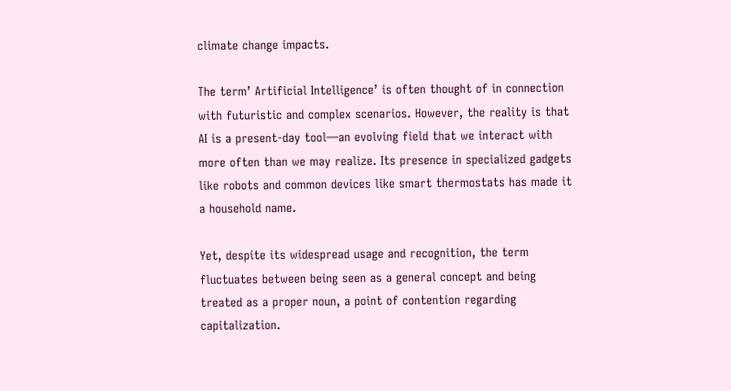climate change impacts.

The term’ Artificial Intelligence’ is often thought of in connection with futuristic and complex scenarios. However, the reality is that AI is a present-day tool—an evolving field that we interact with more often than we may realize. Its presence in specialized gadgets like robots and common devices like smart thermostats has made it a household name.

Yet, despite its widespread usage and recognition, the term fluctuates between being seen as a general concept and being treated as a proper noun, a point of contention regarding capitalization.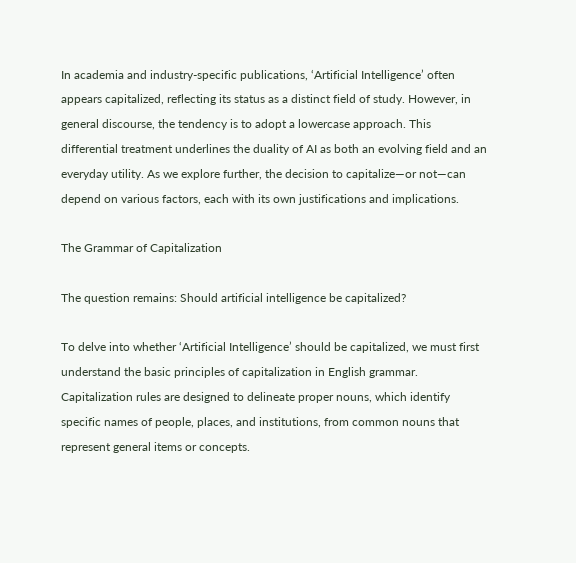In academia and industry-specific publications, ‘Artificial Intelligence’ often appears capitalized, reflecting its status as a distinct field of study. However, in general discourse, the tendency is to adopt a lowercase approach. This differential treatment underlines the duality of AI as both an evolving field and an everyday utility. As we explore further, the decision to capitalize—or not—can depend on various factors, each with its own justifications and implications.

The Grammar of Capitalization

The question remains: Should artificial intelligence be capitalized?

To delve into whether ‘Artificial Intelligence’ should be capitalized, we must first understand the basic principles of capitalization in English grammar. Capitalization rules are designed to delineate proper nouns, which identify specific names of people, places, and institutions, from common nouns that represent general items or concepts.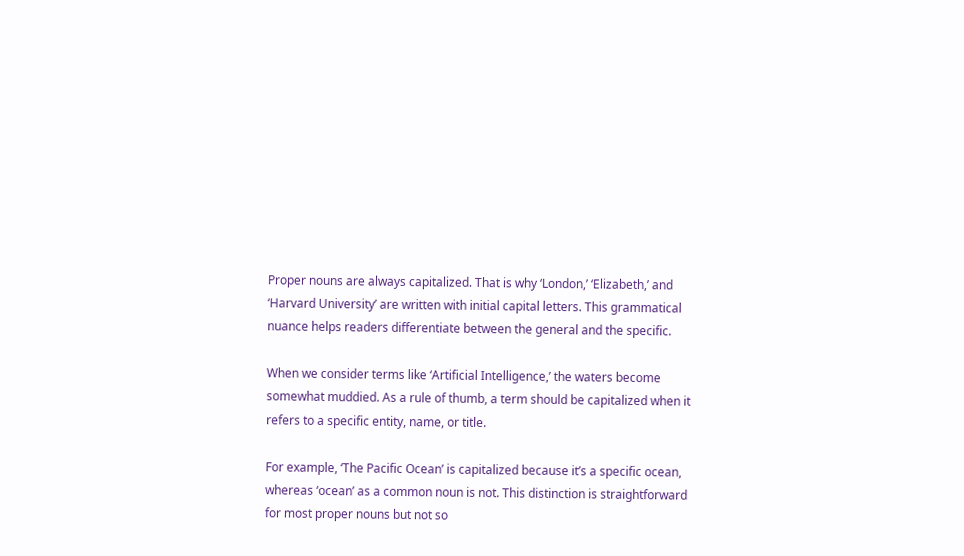Proper nouns are always capitalized. That is why ‘London,’ ‘Elizabeth,’ and ‘Harvard University’ are written with initial capital letters. This grammatical nuance helps readers differentiate between the general and the specific.

When we consider terms like ‘Artificial Intelligence,’ the waters become somewhat muddied. As a rule of thumb, a term should be capitalized when it refers to a specific entity, name, or title.

For example, ‘The Pacific Ocean’ is capitalized because it’s a specific ocean, whereas ‘ocean’ as a common noun is not. This distinction is straightforward for most proper nouns but not so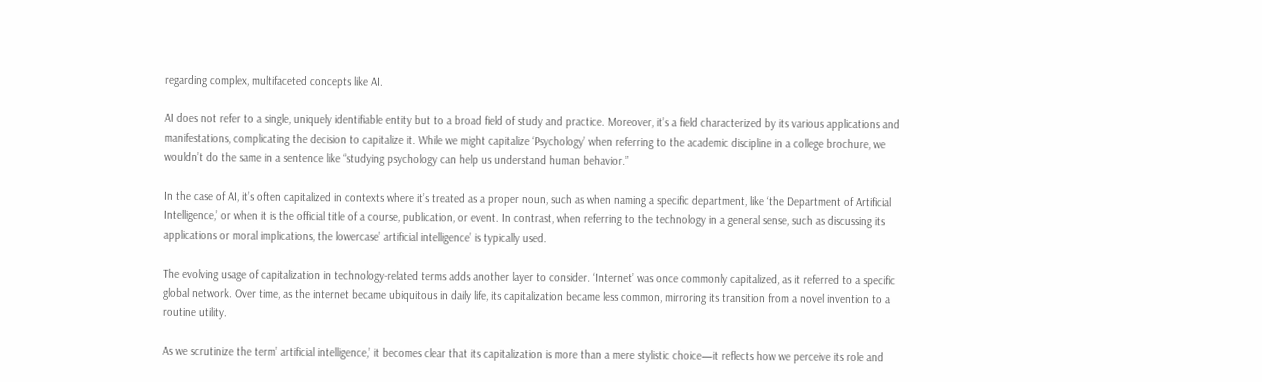regarding complex, multifaceted concepts like AI.

AI does not refer to a single, uniquely identifiable entity but to a broad field of study and practice. Moreover, it’s a field characterized by its various applications and manifestations, complicating the decision to capitalize it. While we might capitalize ‘Psychology’ when referring to the academic discipline in a college brochure, we wouldn’t do the same in a sentence like “studying psychology can help us understand human behavior.”

In the case of AI, it’s often capitalized in contexts where it’s treated as a proper noun, such as when naming a specific department, like ‘the Department of Artificial Intelligence,’ or when it is the official title of a course, publication, or event. In contrast, when referring to the technology in a general sense, such as discussing its applications or moral implications, the lowercase’ artificial intelligence’ is typically used.

The evolving usage of capitalization in technology-related terms adds another layer to consider. ‘Internet’ was once commonly capitalized, as it referred to a specific global network. Over time, as the internet became ubiquitous in daily life, its capitalization became less common, mirroring its transition from a novel invention to a routine utility.

As we scrutinize the term’ artificial intelligence,’ it becomes clear that its capitalization is more than a mere stylistic choice—it reflects how we perceive its role and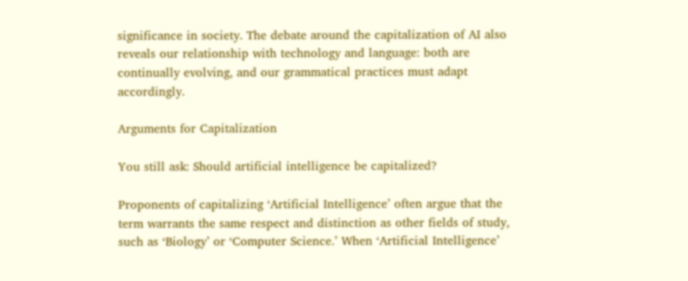significance in society. The debate around the capitalization of AI also reveals our relationship with technology and language: both are continually evolving, and our grammatical practices must adapt accordingly.

Arguments for Capitalization

You still ask: Should artificial intelligence be capitalized?

Proponents of capitalizing ‘Artificial Intelligence’ often argue that the term warrants the same respect and distinction as other fields of study, such as ‘Biology’ or ‘Computer Science.’ When ‘Artificial Intelligence’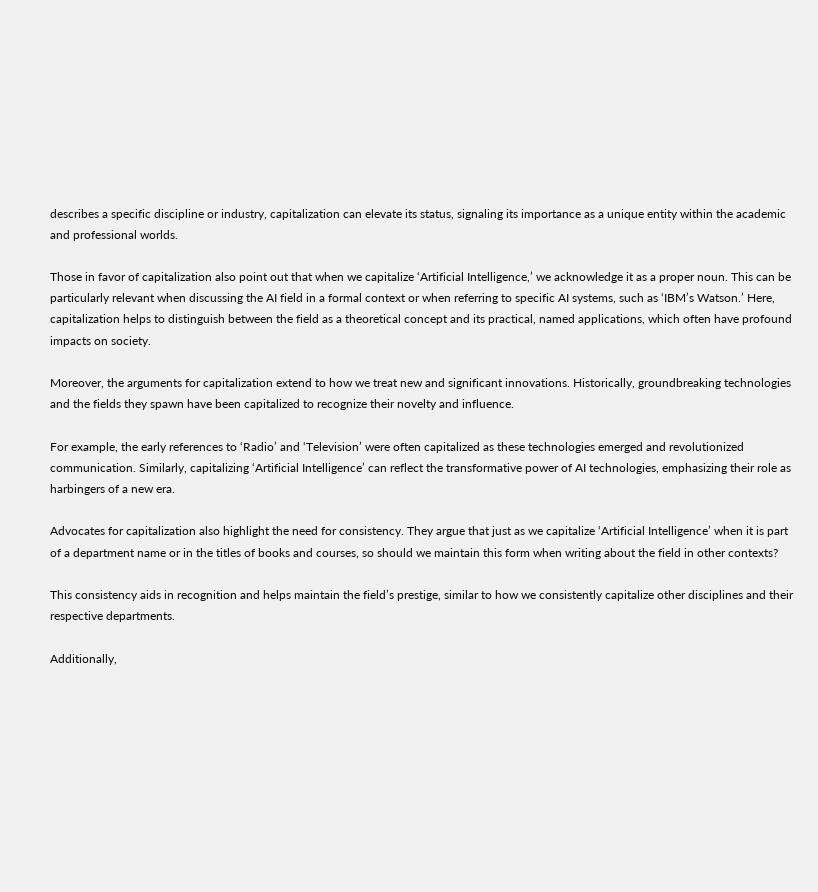describes a specific discipline or industry, capitalization can elevate its status, signaling its importance as a unique entity within the academic and professional worlds.

Those in favor of capitalization also point out that when we capitalize ‘Artificial Intelligence,’ we acknowledge it as a proper noun. This can be particularly relevant when discussing the AI field in a formal context or when referring to specific AI systems, such as ‘IBM’s Watson.’ Here, capitalization helps to distinguish between the field as a theoretical concept and its practical, named applications, which often have profound impacts on society.

Moreover, the arguments for capitalization extend to how we treat new and significant innovations. Historically, groundbreaking technologies and the fields they spawn have been capitalized to recognize their novelty and influence.

For example, the early references to ‘Radio’ and ‘Television’ were often capitalized as these technologies emerged and revolutionized communication. Similarly, capitalizing ‘Artificial Intelligence’ can reflect the transformative power of AI technologies, emphasizing their role as harbingers of a new era.

Advocates for capitalization also highlight the need for consistency. They argue that just as we capitalize ‘Artificial Intelligence’ when it is part of a department name or in the titles of books and courses, so should we maintain this form when writing about the field in other contexts?

This consistency aids in recognition and helps maintain the field’s prestige, similar to how we consistently capitalize other disciplines and their respective departments.

Additionally,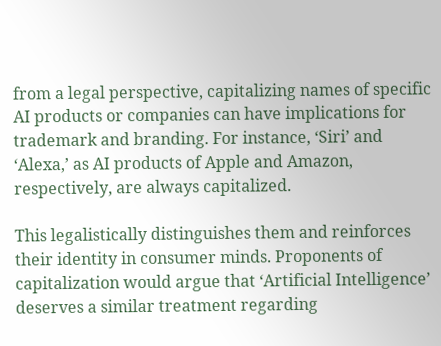from a legal perspective, capitalizing names of specific AI products or companies can have implications for trademark and branding. For instance, ‘Siri’ and ‘Alexa,’ as AI products of Apple and Amazon, respectively, are always capitalized.

This legalistically distinguishes them and reinforces their identity in consumer minds. Proponents of capitalization would argue that ‘Artificial Intelligence’ deserves a similar treatment regarding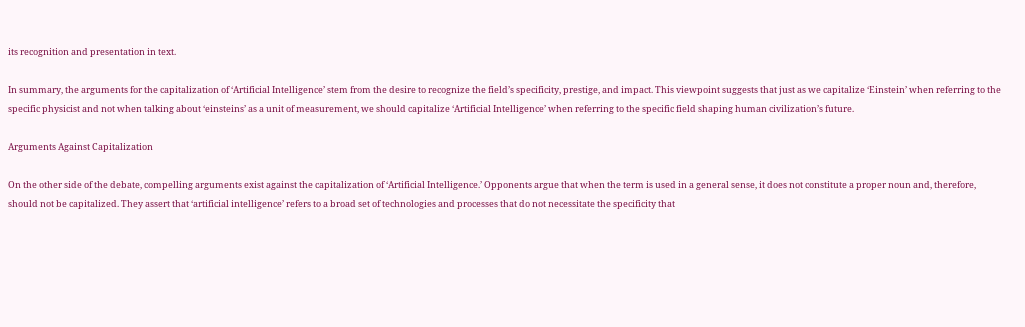its recognition and presentation in text.

In summary, the arguments for the capitalization of ‘Artificial Intelligence’ stem from the desire to recognize the field’s specificity, prestige, and impact. This viewpoint suggests that just as we capitalize ‘Einstein’ when referring to the specific physicist and not when talking about ‘einsteins’ as a unit of measurement, we should capitalize ‘Artificial Intelligence’ when referring to the specific field shaping human civilization’s future.

Arguments Against Capitalization

On the other side of the debate, compelling arguments exist against the capitalization of ‘Artificial Intelligence.’ Opponents argue that when the term is used in a general sense, it does not constitute a proper noun and, therefore, should not be capitalized. They assert that ‘artificial intelligence’ refers to a broad set of technologies and processes that do not necessitate the specificity that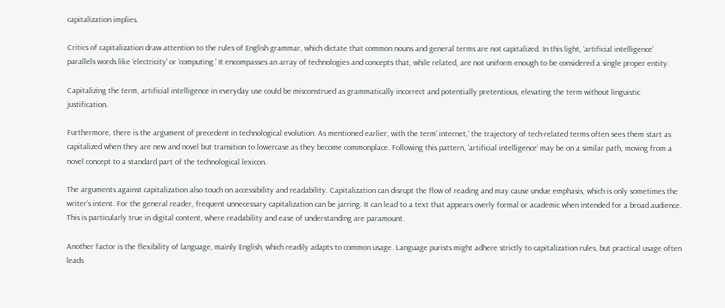capitalization implies.

Critics of capitalization draw attention to the rules of English grammar, which dictate that common nouns and general terms are not capitalized. In this light, ‘artificial intelligence’ parallels words like ‘electricity’ or ‘computing.’ It encompasses an array of technologies and concepts that, while related, are not uniform enough to be considered a single proper entity.

Capitalizing the term, artificial intelligence in everyday use could be misconstrued as grammatically incorrect and potentially pretentious, elevating the term without linguistic justification.

Furthermore, there is the argument of precedent in technological evolution. As mentioned earlier, with the term’ internet,’ the trajectory of tech-related terms often sees them start as capitalized when they are new and novel but transition to lowercase as they become commonplace. Following this pattern, ‘artificial intelligence’ may be on a similar path, moving from a novel concept to a standard part of the technological lexicon.

The arguments against capitalization also touch on accessibility and readability. Capitalization can disrupt the flow of reading and may cause undue emphasis, which is only sometimes the writer’s intent. For the general reader, frequent unnecessary capitalization can be jarring. It can lead to a text that appears overly formal or academic when intended for a broad audience. This is particularly true in digital content, where readability and ease of understanding are paramount.

Another factor is the flexibility of language, mainly English, which readily adapts to common usage. Language purists might adhere strictly to capitalization rules, but practical usage often leads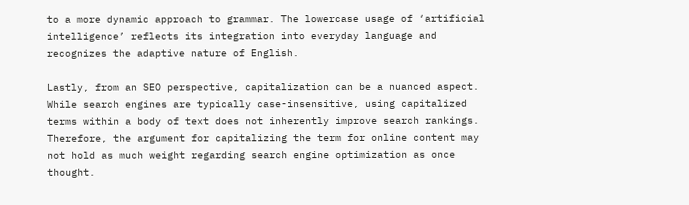to a more dynamic approach to grammar. The lowercase usage of ‘artificial intelligence’ reflects its integration into everyday language and recognizes the adaptive nature of English.

Lastly, from an SEO perspective, capitalization can be a nuanced aspect. While search engines are typically case-insensitive, using capitalized terms within a body of text does not inherently improve search rankings. Therefore, the argument for capitalizing the term for online content may not hold as much weight regarding search engine optimization as once thought.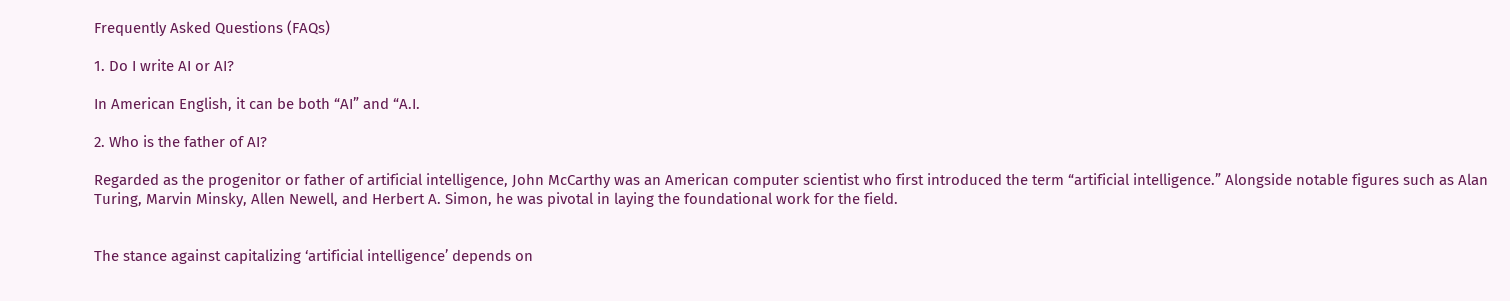Frequently Asked Questions (FAQs)

1. Do I write AI or AI?

In American English, it can be both “AI” and “A.I.

2. Who is the father of AI?

Regarded as the progenitor or father of artificial intelligence, John McCarthy was an American computer scientist who first introduced the term “artificial intelligence.” Alongside notable figures such as Alan Turing, Marvin Minsky, Allen Newell, and Herbert A. Simon, he was pivotal in laying the foundational work for the field.


The stance against capitalizing ‘artificial intelligence’ depends on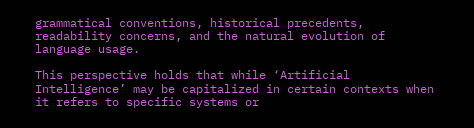grammatical conventions, historical precedents, readability concerns, and the natural evolution of language usage.

This perspective holds that while ‘Artificial Intelligence’ may be capitalized in certain contexts when it refers to specific systems or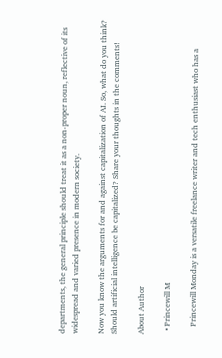departments, the general principle should treat it as a non-proper noun, reflective of its widespread and varied presence in modern society.

Now you know the arguments for and against capitalization of AI. So, what do you think? Should artificial intelligence be capitalized? Share your thoughts in the comments!

About Author

  • Princewill M

    Princewill Monday is a versatile freelance writer and tech enthusiast who has a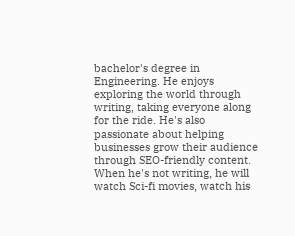bachelor's degree in Engineering. He enjoys exploring the world through writing, taking everyone along for the ride. He's also passionate about helping businesses grow their audience through SEO-friendly content. When he's not writing, he will watch Sci-fi movies, watch his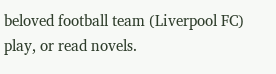beloved football team (Liverpool FC) play, or read novels.